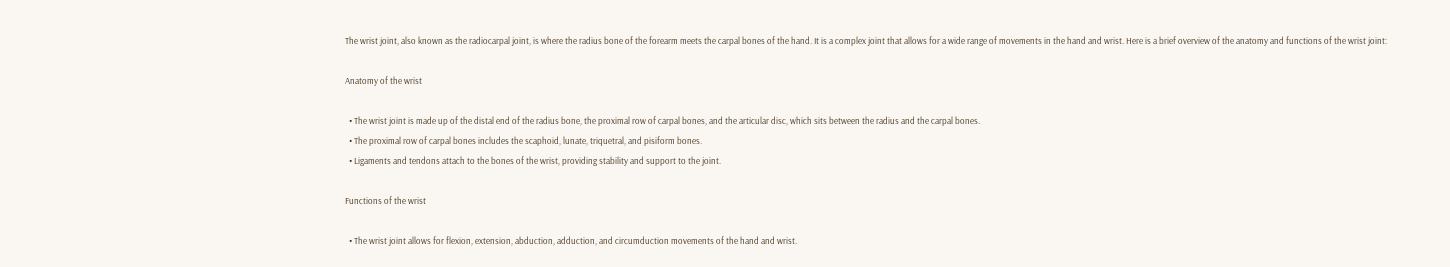The wrist joint, also known as the radiocarpal joint, is where the radius bone of the forearm meets the carpal bones of the hand. It is a complex joint that allows for a wide range of movements in the hand and wrist. Here is a brief overview of the anatomy and functions of the wrist joint:

Anatomy of the wrist

  • The wrist joint is made up of the distal end of the radius bone, the proximal row of carpal bones, and the articular disc, which sits between the radius and the carpal bones.
  • The proximal row of carpal bones includes the scaphoid, lunate, triquetral, and pisiform bones.
  • Ligaments and tendons attach to the bones of the wrist, providing stability and support to the joint.

Functions of the wrist

  • The wrist joint allows for flexion, extension, abduction, adduction, and circumduction movements of the hand and wrist.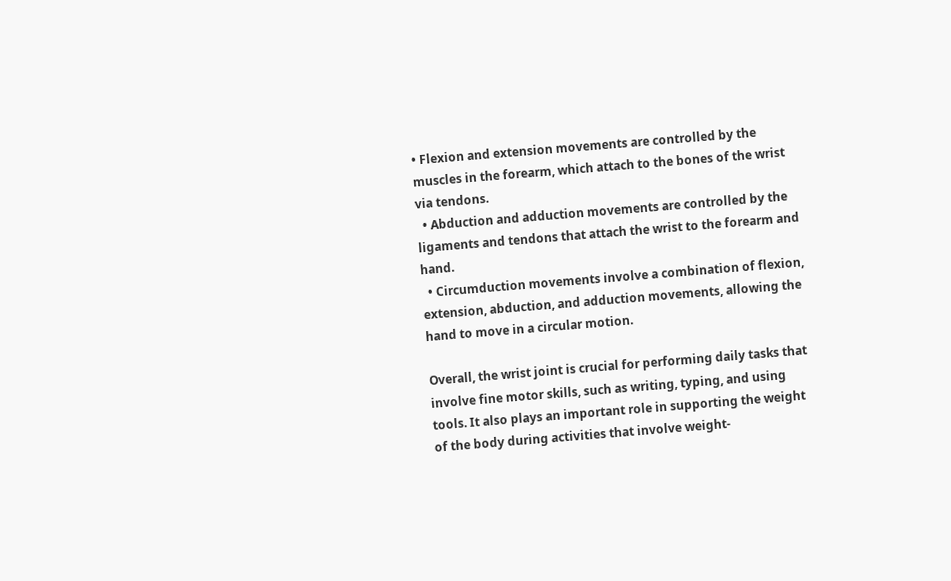• Flexion and extension movements are controlled by the muscles in the forearm, which attach to the bones of the wrist via tendons.
  • Abduction and adduction movements are controlled by the ligaments and tendons that attach the wrist to the forearm and hand.
  • Circumduction movements involve a combination of flexion, extension, abduction, and adduction movements, allowing the hand to move in a circular motion.

Overall, the wrist joint is crucial for performing daily tasks that involve fine motor skills, such as writing, typing, and using tools. It also plays an important role in supporting the weight of the body during activities that involve weight-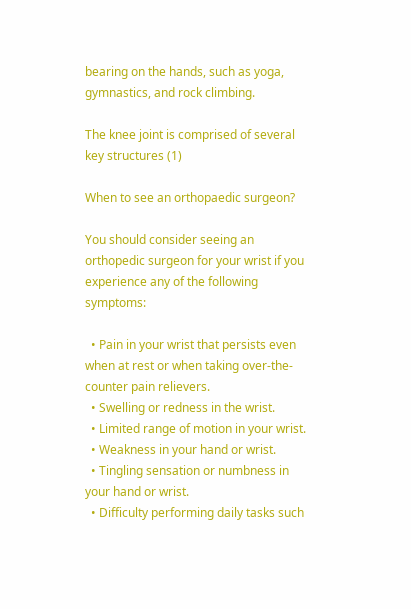bearing on the hands, such as yoga, gymnastics, and rock climbing.

The knee joint is comprised of several key structures (1)

When to see an orthopaedic surgeon?

You should consider seeing an orthopedic surgeon for your wrist if you experience any of the following symptoms:

  • Pain in your wrist that persists even when at rest or when taking over-the-counter pain relievers.
  • Swelling or redness in the wrist.
  • Limited range of motion in your wrist.
  • Weakness in your hand or wrist.
  • Tingling sensation or numbness in your hand or wrist.
  • Difficulty performing daily tasks such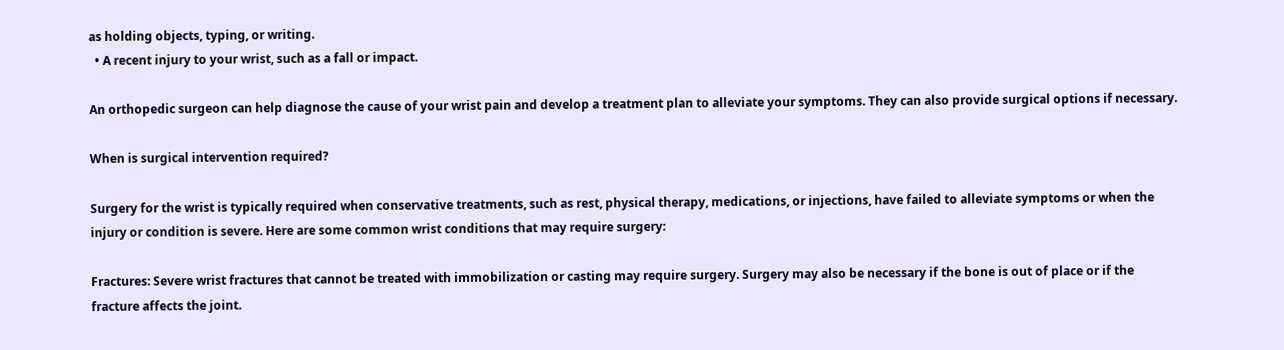as holding objects, typing, or writing.
  • A recent injury to your wrist, such as a fall or impact.

An orthopedic surgeon can help diagnose the cause of your wrist pain and develop a treatment plan to alleviate your symptoms. They can also provide surgical options if necessary.

When is surgical intervention required?

Surgery for the wrist is typically required when conservative treatments, such as rest, physical therapy, medications, or injections, have failed to alleviate symptoms or when the injury or condition is severe. Here are some common wrist conditions that may require surgery:

Fractures: Severe wrist fractures that cannot be treated with immobilization or casting may require surgery. Surgery may also be necessary if the bone is out of place or if the fracture affects the joint.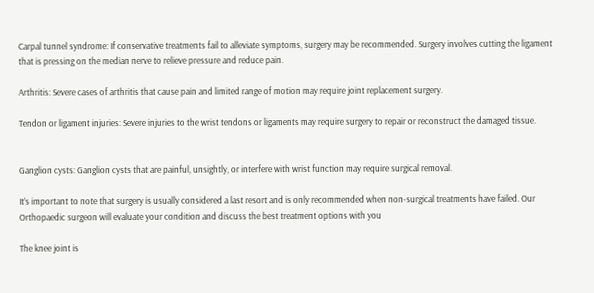Carpal tunnel syndrome: If conservative treatments fail to alleviate symptoms, surgery may be recommended. Surgery involves cutting the ligament that is pressing on the median nerve to relieve pressure and reduce pain.

Arthritis: Severe cases of arthritis that cause pain and limited range of motion may require joint replacement surgery.

Tendon or ligament injuries: Severe injuries to the wrist tendons or ligaments may require surgery to repair or reconstruct the damaged tissue.


Ganglion cysts: Ganglion cysts that are painful, unsightly, or interfere with wrist function may require surgical removal.

It’s important to note that surgery is usually considered a last resort and is only recommended when non-surgical treatments have failed. Our Orthopaedic surgeon will evaluate your condition and discuss the best treatment options with you

The knee joint is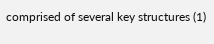comprised of several key structures (1)